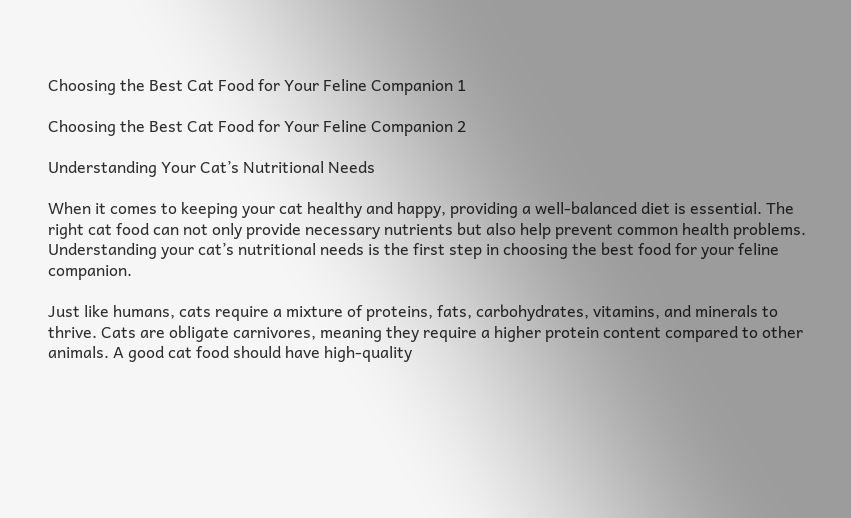Choosing the Best Cat Food for Your Feline Companion 1

Choosing the Best Cat Food for Your Feline Companion 2

Understanding Your Cat’s Nutritional Needs

When it comes to keeping your cat healthy and happy, providing a well-balanced diet is essential. The right cat food can not only provide necessary nutrients but also help prevent common health problems. Understanding your cat’s nutritional needs is the first step in choosing the best food for your feline companion.

Just like humans, cats require a mixture of proteins, fats, carbohydrates, vitamins, and minerals to thrive. Cats are obligate carnivores, meaning they require a higher protein content compared to other animals. A good cat food should have high-quality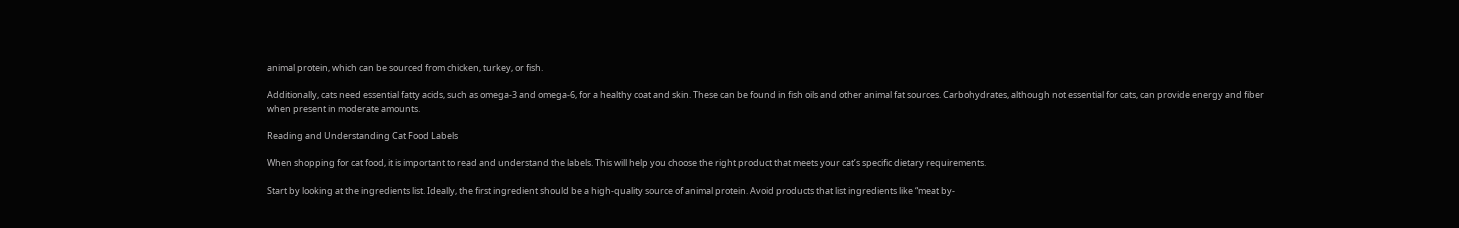animal protein, which can be sourced from chicken, turkey, or fish.

Additionally, cats need essential fatty acids, such as omega-3 and omega-6, for a healthy coat and skin. These can be found in fish oils and other animal fat sources. Carbohydrates, although not essential for cats, can provide energy and fiber when present in moderate amounts.

Reading and Understanding Cat Food Labels

When shopping for cat food, it is important to read and understand the labels. This will help you choose the right product that meets your cat’s specific dietary requirements.

Start by looking at the ingredients list. Ideally, the first ingredient should be a high-quality source of animal protein. Avoid products that list ingredients like “meat by-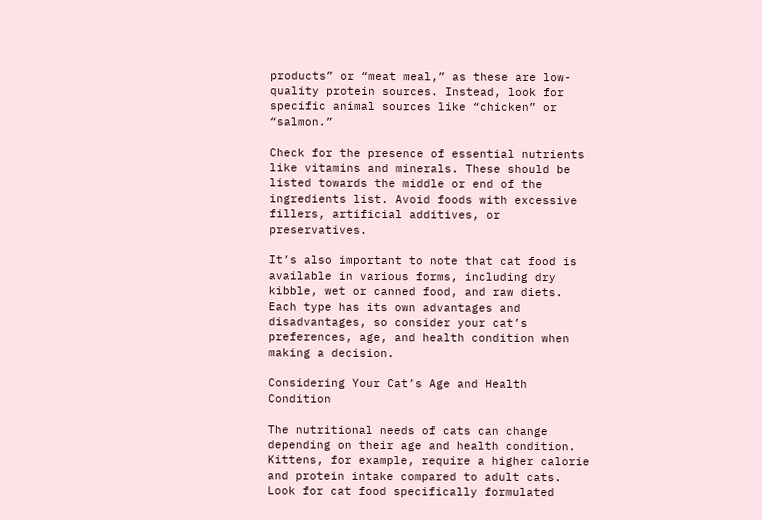products” or “meat meal,” as these are low-quality protein sources. Instead, look for specific animal sources like “chicken” or “salmon.”

Check for the presence of essential nutrients like vitamins and minerals. These should be listed towards the middle or end of the ingredients list. Avoid foods with excessive fillers, artificial additives, or preservatives.

It’s also important to note that cat food is available in various forms, including dry kibble, wet or canned food, and raw diets. Each type has its own advantages and disadvantages, so consider your cat’s preferences, age, and health condition when making a decision.

Considering Your Cat’s Age and Health Condition

The nutritional needs of cats can change depending on their age and health condition. Kittens, for example, require a higher calorie and protein intake compared to adult cats. Look for cat food specifically formulated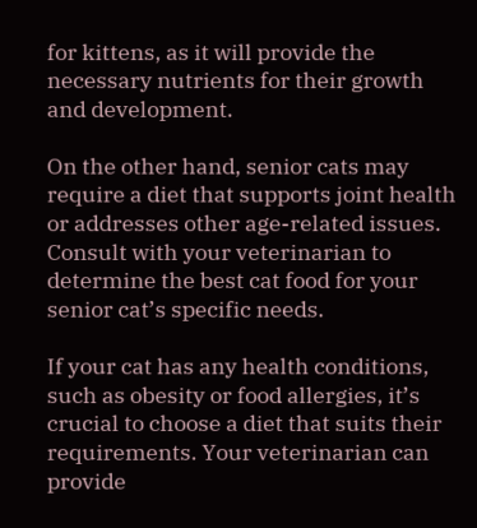for kittens, as it will provide the necessary nutrients for their growth and development.

On the other hand, senior cats may require a diet that supports joint health or addresses other age-related issues. Consult with your veterinarian to determine the best cat food for your senior cat’s specific needs.

If your cat has any health conditions, such as obesity or food allergies, it’s crucial to choose a diet that suits their requirements. Your veterinarian can provide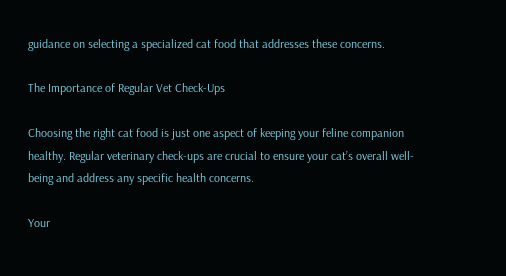guidance on selecting a specialized cat food that addresses these concerns.

The Importance of Regular Vet Check-Ups

Choosing the right cat food is just one aspect of keeping your feline companion healthy. Regular veterinary check-ups are crucial to ensure your cat’s overall well-being and address any specific health concerns.

Your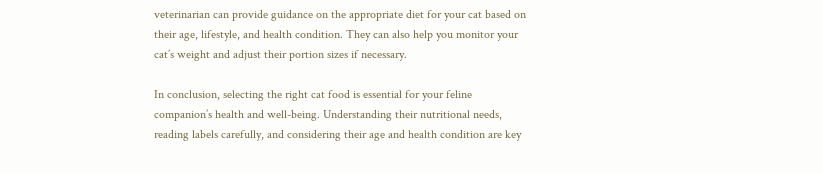veterinarian can provide guidance on the appropriate diet for your cat based on their age, lifestyle, and health condition. They can also help you monitor your cat’s weight and adjust their portion sizes if necessary.

In conclusion, selecting the right cat food is essential for your feline companion’s health and well-being. Understanding their nutritional needs, reading labels carefully, and considering their age and health condition are key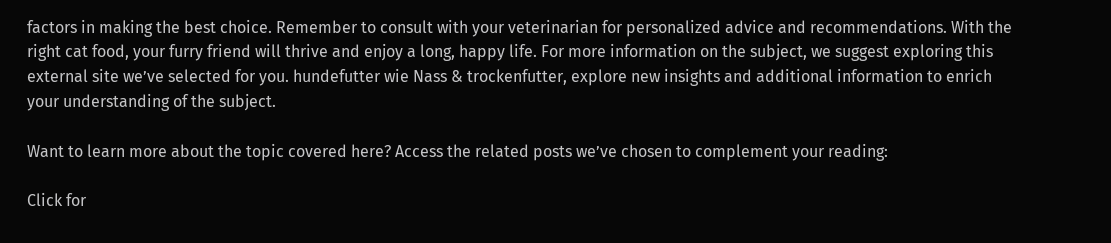factors in making the best choice. Remember to consult with your veterinarian for personalized advice and recommendations. With the right cat food, your furry friend will thrive and enjoy a long, happy life. For more information on the subject, we suggest exploring this external site we’ve selected for you. hundefutter wie Nass & trockenfutter, explore new insights and additional information to enrich your understanding of the subject.

Want to learn more about the topic covered here? Access the related posts we’ve chosen to complement your reading:

Click for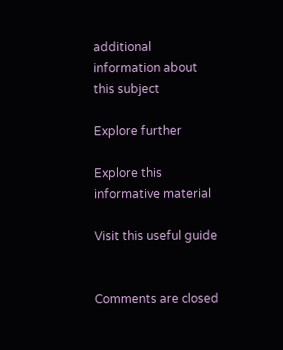additional information about this subject

Explore further

Explore this informative material

Visit this useful guide


Comments are closed